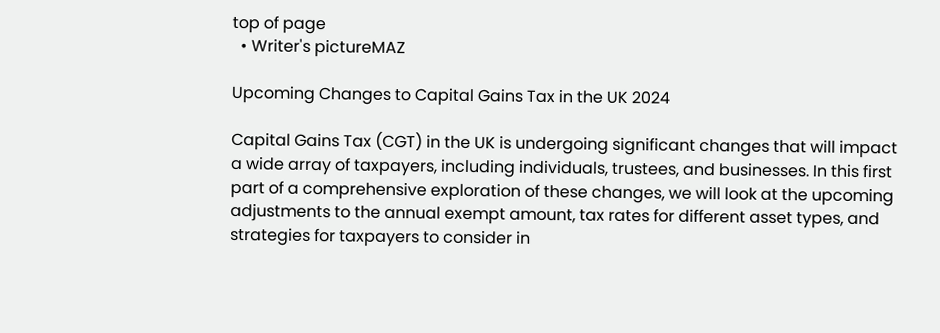top of page
  • Writer's pictureMAZ

Upcoming Changes to Capital Gains Tax in the UK 2024

Capital Gains Tax (CGT) in the UK is undergoing significant changes that will impact a wide array of taxpayers, including individuals, trustees, and businesses. In this first part of a comprehensive exploration of these changes, we will look at the upcoming adjustments to the annual exempt amount, tax rates for different asset types, and strategies for taxpayers to consider in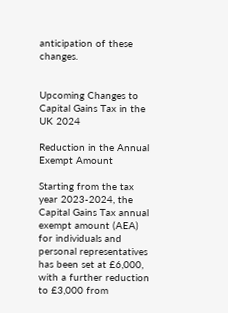anticipation of these changes.


Upcoming Changes to Capital Gains Tax in the UK 2024

Reduction in the Annual Exempt Amount

Starting from the tax year 2023-2024, the Capital Gains Tax annual exempt amount (AEA) for individuals and personal representatives has been set at £6,000, with a further reduction to £3,000 from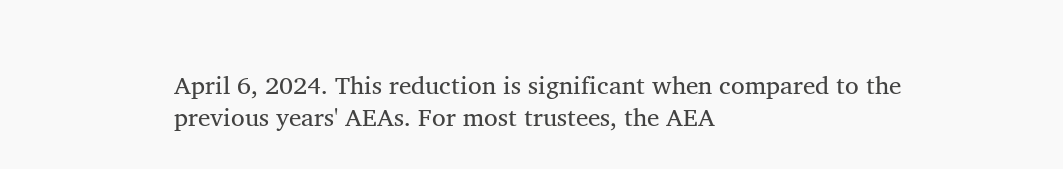April 6, 2024. This reduction is significant when compared to the previous years' AEAs. For most trustees, the AEA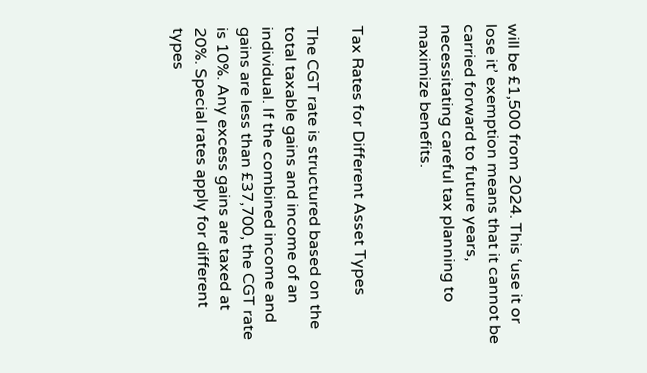will be £1,500 from 2024. This ‘use it or lose it’ exemption means that it cannot be carried forward to future years, necessitating careful tax planning to maximize benefits.


Tax Rates for Different Asset Types

The CGT rate is structured based on the total taxable gains and income of an individual. If the combined income and gains are less than £37,700, the CGT rate is 10%. Any excess gains are taxed at 20%. Special rates apply for different types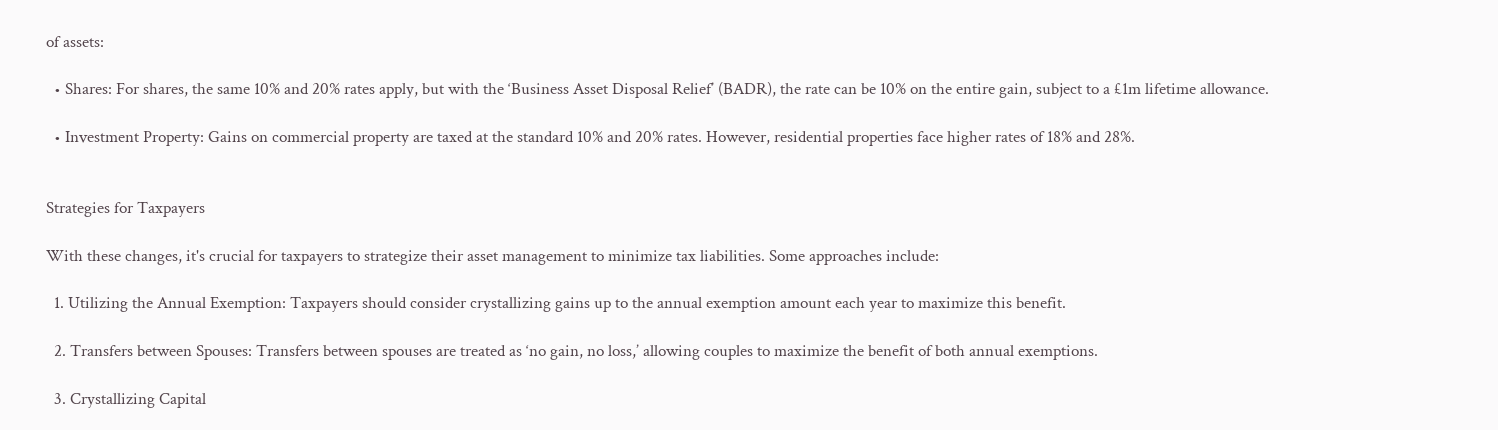of assets:

  • Shares: For shares, the same 10% and 20% rates apply, but with the ‘Business Asset Disposal Relief’ (BADR), the rate can be 10% on the entire gain, subject to a £1m lifetime allowance.

  • Investment Property: Gains on commercial property are taxed at the standard 10% and 20% rates. However, residential properties face higher rates of 18% and 28%.


Strategies for Taxpayers

With these changes, it's crucial for taxpayers to strategize their asset management to minimize tax liabilities. Some approaches include:

  1. Utilizing the Annual Exemption: Taxpayers should consider crystallizing gains up to the annual exemption amount each year to maximize this benefit.

  2. Transfers between Spouses: Transfers between spouses are treated as ‘no gain, no loss,’ allowing couples to maximize the benefit of both annual exemptions.

  3. Crystallizing Capital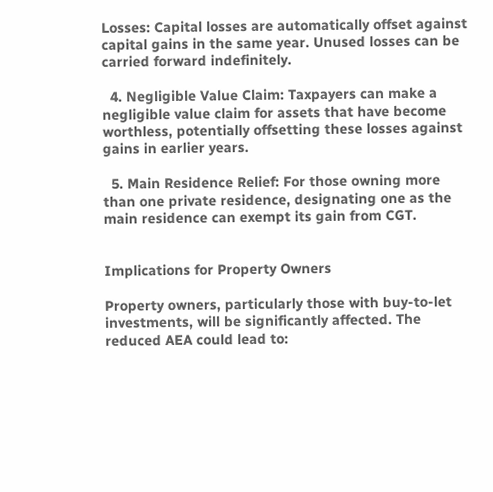Losses: Capital losses are automatically offset against capital gains in the same year. Unused losses can be carried forward indefinitely.

  4. Negligible Value Claim: Taxpayers can make a negligible value claim for assets that have become worthless, potentially offsetting these losses against gains in earlier years.

  5. Main Residence Relief: For those owning more than one private residence, designating one as the main residence can exempt its gain from CGT.


Implications for Property Owners

Property owners, particularly those with buy-to-let investments, will be significantly affected. The reduced AEA could lead to: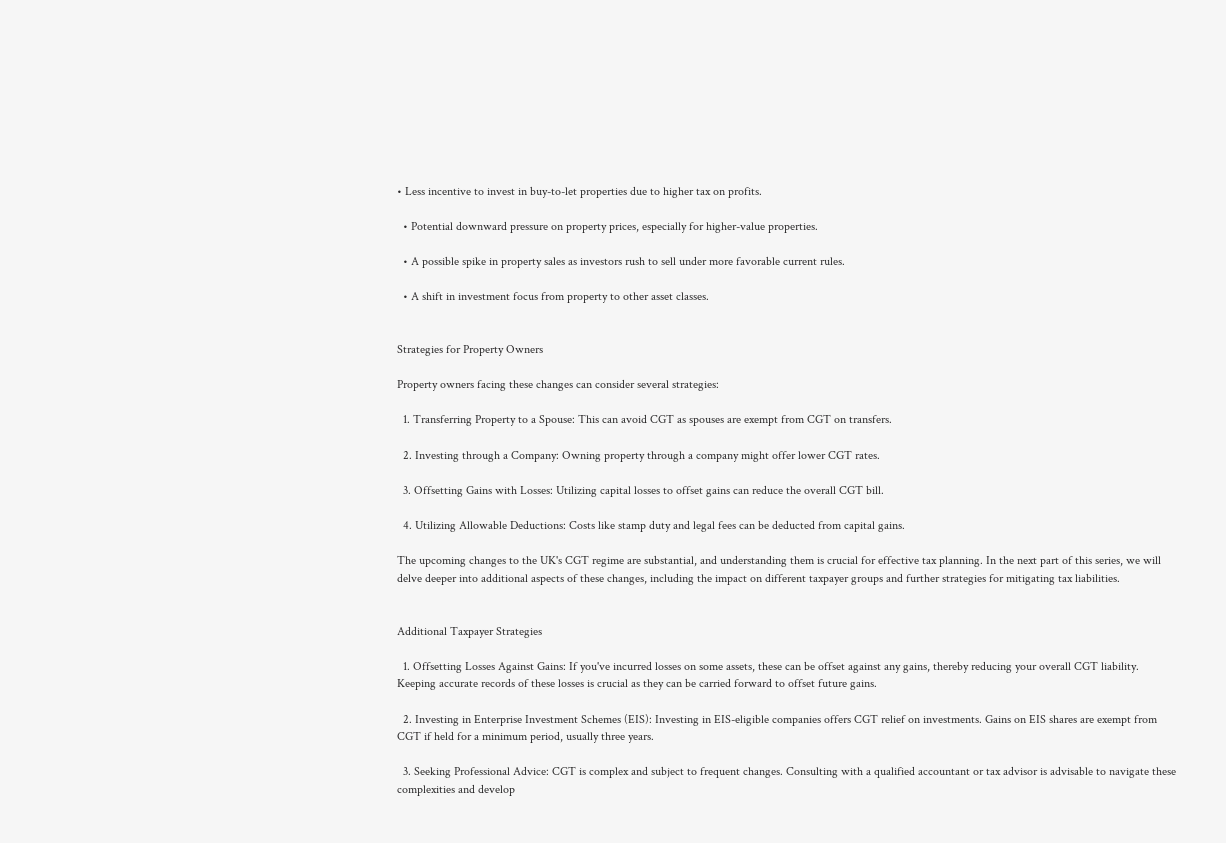• Less incentive to invest in buy-to-let properties due to higher tax on profits.

  • Potential downward pressure on property prices, especially for higher-value properties.

  • A possible spike in property sales as investors rush to sell under more favorable current rules.

  • A shift in investment focus from property to other asset classes.


Strategies for Property Owners

Property owners facing these changes can consider several strategies:

  1. Transferring Property to a Spouse: This can avoid CGT as spouses are exempt from CGT on transfers.

  2. Investing through a Company: Owning property through a company might offer lower CGT rates.

  3. Offsetting Gains with Losses: Utilizing capital losses to offset gains can reduce the overall CGT bill.

  4. Utilizing Allowable Deductions: Costs like stamp duty and legal fees can be deducted from capital gains.

The upcoming changes to the UK's CGT regime are substantial, and understanding them is crucial for effective tax planning. In the next part of this series, we will delve deeper into additional aspects of these changes, including the impact on different taxpayer groups and further strategies for mitigating tax liabilities.


Additional Taxpayer Strategies

  1. Offsetting Losses Against Gains: If you've incurred losses on some assets, these can be offset against any gains, thereby reducing your overall CGT liability. Keeping accurate records of these losses is crucial as they can be carried forward to offset future gains.

  2. Investing in Enterprise Investment Schemes (EIS): Investing in EIS-eligible companies offers CGT relief on investments. Gains on EIS shares are exempt from CGT if held for a minimum period, usually three years.

  3. Seeking Professional Advice: CGT is complex and subject to frequent changes. Consulting with a qualified accountant or tax advisor is advisable to navigate these complexities and develop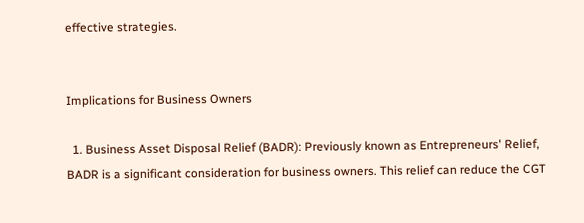effective strategies.


Implications for Business Owners

  1. Business Asset Disposal Relief (BADR): Previously known as Entrepreneurs' Relief, BADR is a significant consideration for business owners. This relief can reduce the CGT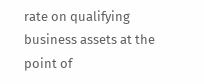rate on qualifying business assets at the point of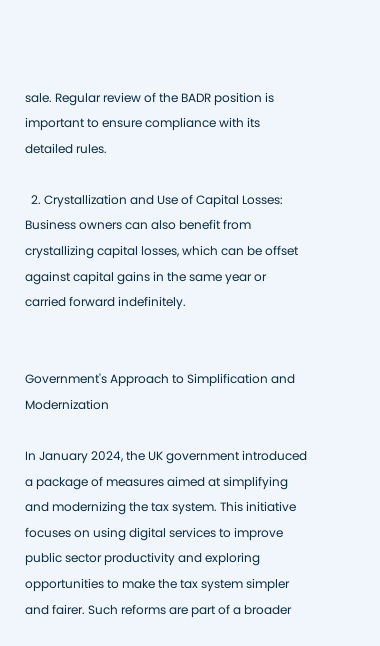sale. Regular review of the BADR position is important to ensure compliance with its detailed rules.

  2. Crystallization and Use of Capital Losses: Business owners can also benefit from crystallizing capital losses, which can be offset against capital gains in the same year or carried forward indefinitely.


Government's Approach to Simplification and Modernization

In January 2024, the UK government introduced a package of measures aimed at simplifying and modernizing the tax system. This initiative focuses on using digital services to improve public sector productivity and exploring opportunities to make the tax system simpler and fairer. Such reforms are part of a broader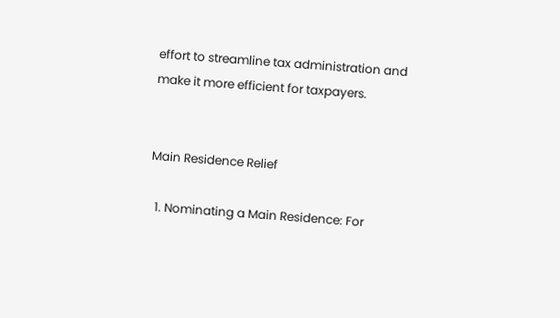effort to streamline tax administration and make it more efficient for taxpayers.


Main Residence Relief

  1. Nominating a Main Residence: For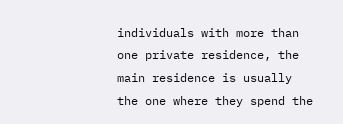individuals with more than one private residence, the main residence is usually the one where they spend the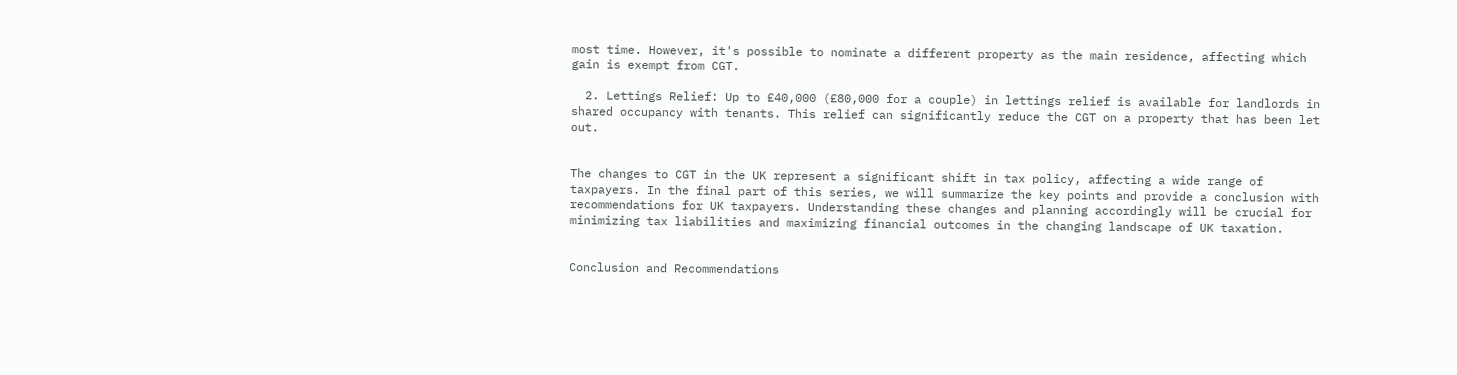most time. However, it's possible to nominate a different property as the main residence, affecting which gain is exempt from CGT.

  2. Lettings Relief: Up to £40,000 (£80,000 for a couple) in lettings relief is available for landlords in shared occupancy with tenants. This relief can significantly reduce the CGT on a property that has been let out.


The changes to CGT in the UK represent a significant shift in tax policy, affecting a wide range of taxpayers. In the final part of this series, we will summarize the key points and provide a conclusion with recommendations for UK taxpayers. Understanding these changes and planning accordingly will be crucial for minimizing tax liabilities and maximizing financial outcomes in the changing landscape of UK taxation.


Conclusion and Recommendations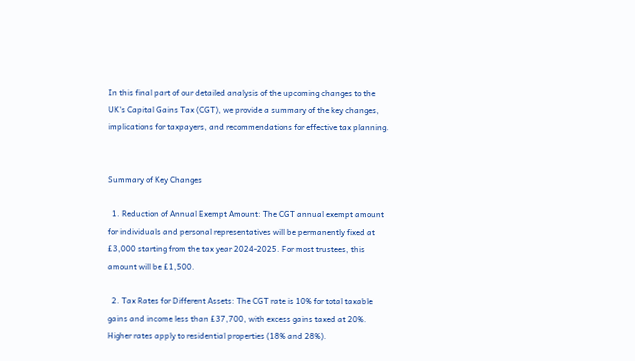In this final part of our detailed analysis of the upcoming changes to the UK's Capital Gains Tax (CGT), we provide a summary of the key changes, implications for taxpayers, and recommendations for effective tax planning.


Summary of Key Changes

  1. Reduction of Annual Exempt Amount: The CGT annual exempt amount for individuals and personal representatives will be permanently fixed at £3,000 starting from the tax year 2024-2025. For most trustees, this amount will be £1,500.

  2. Tax Rates for Different Assets: The CGT rate is 10% for total taxable gains and income less than £37,700, with excess gains taxed at 20%. Higher rates apply to residential properties (18% and 28%).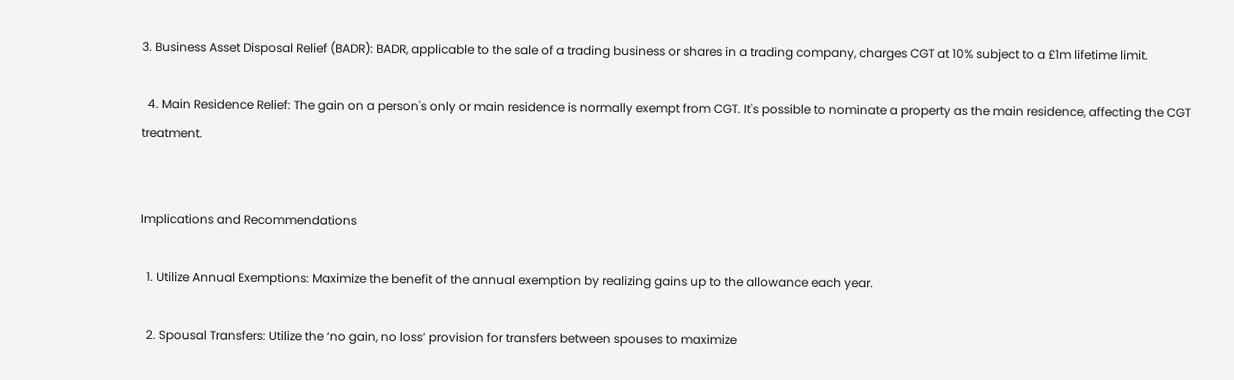3. Business Asset Disposal Relief (BADR): BADR, applicable to the sale of a trading business or shares in a trading company, charges CGT at 10% subject to a £1m lifetime limit.

  4. Main Residence Relief: The gain on a person's only or main residence is normally exempt from CGT. It's possible to nominate a property as the main residence, affecting the CGT treatment.


Implications and Recommendations

  1. Utilize Annual Exemptions: Maximize the benefit of the annual exemption by realizing gains up to the allowance each year.

  2. Spousal Transfers: Utilize the ‘no gain, no loss’ provision for transfers between spouses to maximize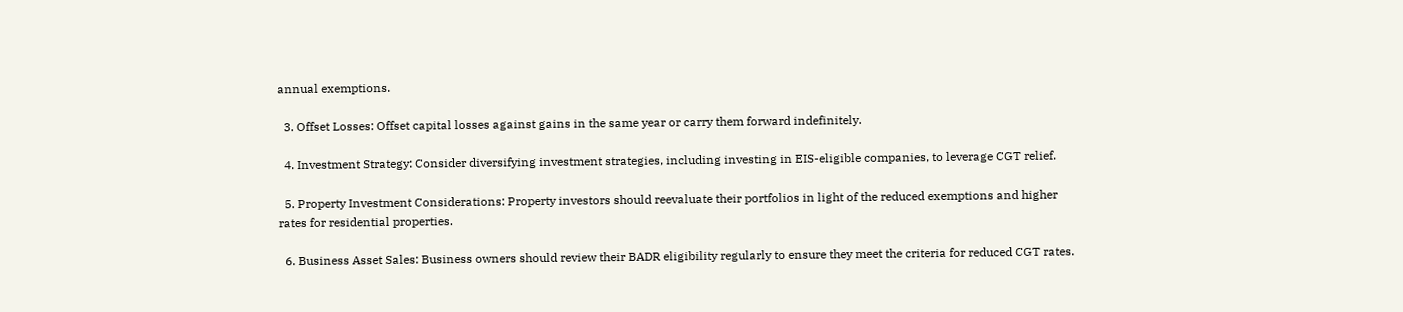annual exemptions.

  3. Offset Losses: Offset capital losses against gains in the same year or carry them forward indefinitely.

  4. Investment Strategy: Consider diversifying investment strategies, including investing in EIS-eligible companies, to leverage CGT relief.

  5. Property Investment Considerations: Property investors should reevaluate their portfolios in light of the reduced exemptions and higher rates for residential properties.

  6. Business Asset Sales: Business owners should review their BADR eligibility regularly to ensure they meet the criteria for reduced CGT rates.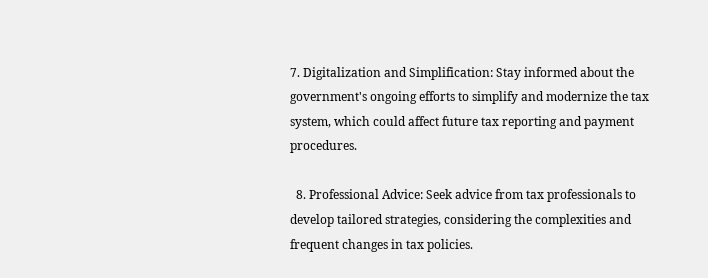7. Digitalization and Simplification: Stay informed about the government's ongoing efforts to simplify and modernize the tax system, which could affect future tax reporting and payment procedures.

  8. Professional Advice: Seek advice from tax professionals to develop tailored strategies, considering the complexities and frequent changes in tax policies.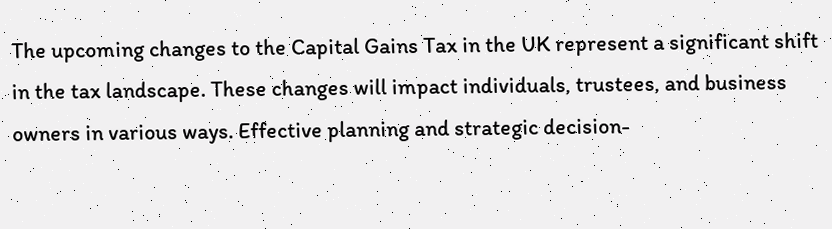The upcoming changes to the Capital Gains Tax in the UK represent a significant shift in the tax landscape. These changes will impact individuals, trustees, and business owners in various ways. Effective planning and strategic decision-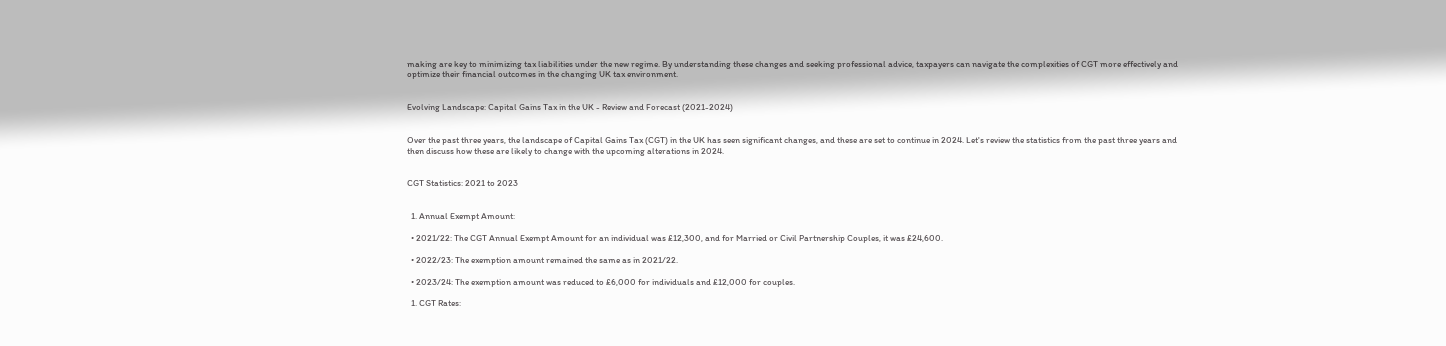making are key to minimizing tax liabilities under the new regime. By understanding these changes and seeking professional advice, taxpayers can navigate the complexities of CGT more effectively and optimize their financial outcomes in the changing UK tax environment.


Evolving Landscape: Capital Gains Tax in the UK - Review and Forecast (2021-2024)


Over the past three years, the landscape of Capital Gains Tax (CGT) in the UK has seen significant changes, and these are set to continue in 2024. Let's review the statistics from the past three years and then discuss how these are likely to change with the upcoming alterations in 2024.


CGT Statistics: 2021 to 2023


  1. Annual Exempt Amount:

  • 2021/22: The CGT Annual Exempt Amount for an individual was £12,300, and for Married or Civil Partnership Couples, it was £24,600.

  • 2022/23: The exemption amount remained the same as in 2021/22.

  • 2023/24: The exemption amount was reduced to £6,000 for individuals and £12,000 for couples.

  1. CGT Rates: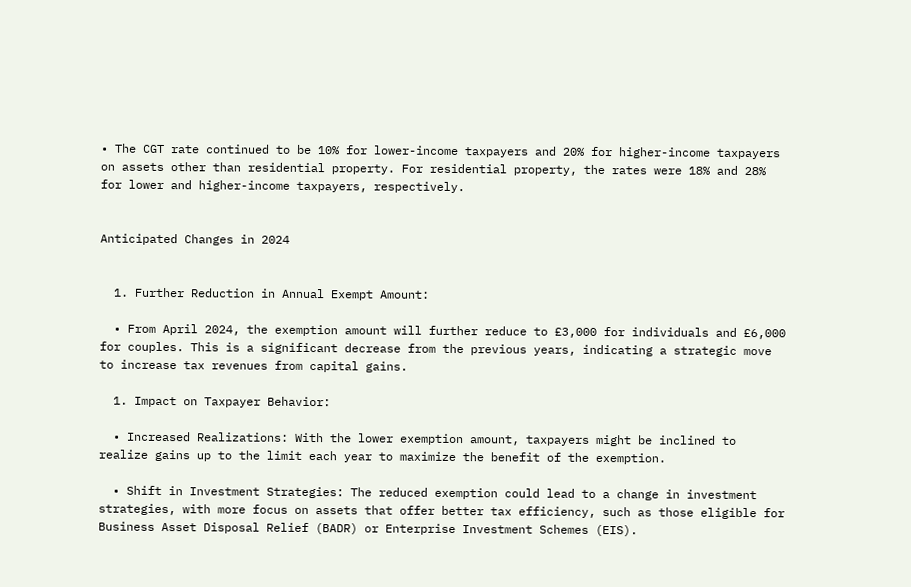• The CGT rate continued to be 10% for lower-income taxpayers and 20% for higher-income taxpayers on assets other than residential property. For residential property, the rates were 18% and 28% for lower and higher-income taxpayers, respectively.


Anticipated Changes in 2024


  1. Further Reduction in Annual Exempt Amount:

  • From April 2024, the exemption amount will further reduce to £3,000 for individuals and £6,000 for couples. This is a significant decrease from the previous years, indicating a strategic move to increase tax revenues from capital gains.

  1. Impact on Taxpayer Behavior:

  • Increased Realizations: With the lower exemption amount, taxpayers might be inclined to realize gains up to the limit each year to maximize the benefit of the exemption.

  • Shift in Investment Strategies: The reduced exemption could lead to a change in investment strategies, with more focus on assets that offer better tax efficiency, such as those eligible for Business Asset Disposal Relief (BADR) or Enterprise Investment Schemes (EIS).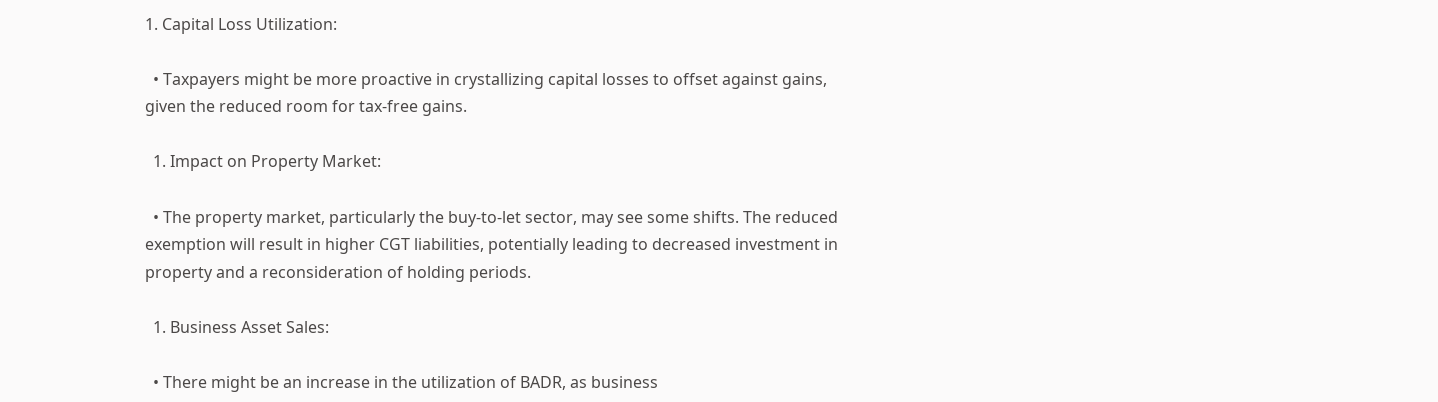1. Capital Loss Utilization:

  • Taxpayers might be more proactive in crystallizing capital losses to offset against gains, given the reduced room for tax-free gains.

  1. Impact on Property Market:

  • The property market, particularly the buy-to-let sector, may see some shifts. The reduced exemption will result in higher CGT liabilities, potentially leading to decreased investment in property and a reconsideration of holding periods.

  1. Business Asset Sales:

  • There might be an increase in the utilization of BADR, as business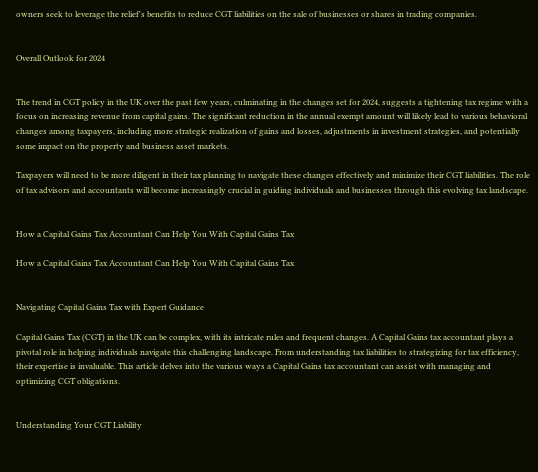owners seek to leverage the relief's benefits to reduce CGT liabilities on the sale of businesses or shares in trading companies.


Overall Outlook for 2024


The trend in CGT policy in the UK over the past few years, culminating in the changes set for 2024, suggests a tightening tax regime with a focus on increasing revenue from capital gains. The significant reduction in the annual exempt amount will likely lead to various behavioral changes among taxpayers, including more strategic realization of gains and losses, adjustments in investment strategies, and potentially some impact on the property and business asset markets.

Taxpayers will need to be more diligent in their tax planning to navigate these changes effectively and minimize their CGT liabilities. The role of tax advisors and accountants will become increasingly crucial in guiding individuals and businesses through this evolving tax landscape.


How a Capital Gains Tax Accountant Can Help You With Capital Gains Tax

How a Capital Gains Tax Accountant Can Help You With Capital Gains Tax


Navigating Capital Gains Tax with Expert Guidance

Capital Gains Tax (CGT) in the UK can be complex, with its intricate rules and frequent changes. A Capital Gains tax accountant plays a pivotal role in helping individuals navigate this challenging landscape. From understanding tax liabilities to strategizing for tax efficiency, their expertise is invaluable. This article delves into the various ways a Capital Gains tax accountant can assist with managing and optimizing CGT obligations.


Understanding Your CGT Liability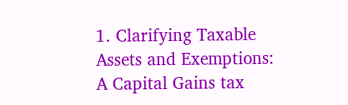1. Clarifying Taxable Assets and Exemptions: A Capital Gains tax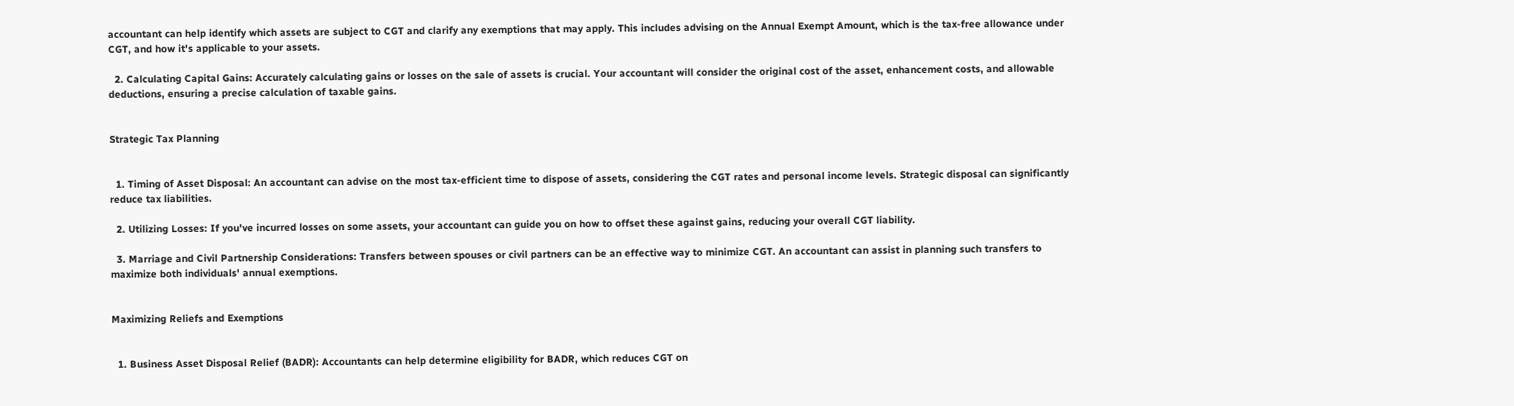accountant can help identify which assets are subject to CGT and clarify any exemptions that may apply. This includes advising on the Annual Exempt Amount, which is the tax-free allowance under CGT, and how it's applicable to your assets.

  2. Calculating Capital Gains: Accurately calculating gains or losses on the sale of assets is crucial. Your accountant will consider the original cost of the asset, enhancement costs, and allowable deductions, ensuring a precise calculation of taxable gains.


Strategic Tax Planning


  1. Timing of Asset Disposal: An accountant can advise on the most tax-efficient time to dispose of assets, considering the CGT rates and personal income levels. Strategic disposal can significantly reduce tax liabilities.

  2. Utilizing Losses: If you've incurred losses on some assets, your accountant can guide you on how to offset these against gains, reducing your overall CGT liability.

  3. Marriage and Civil Partnership Considerations: Transfers between spouses or civil partners can be an effective way to minimize CGT. An accountant can assist in planning such transfers to maximize both individuals' annual exemptions.


Maximizing Reliefs and Exemptions


  1. Business Asset Disposal Relief (BADR): Accountants can help determine eligibility for BADR, which reduces CGT on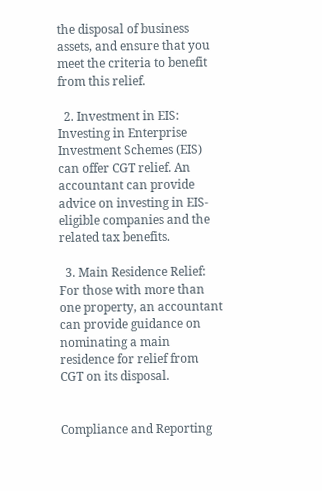the disposal of business assets, and ensure that you meet the criteria to benefit from this relief.

  2. Investment in EIS: Investing in Enterprise Investment Schemes (EIS) can offer CGT relief. An accountant can provide advice on investing in EIS-eligible companies and the related tax benefits.

  3. Main Residence Relief: For those with more than one property, an accountant can provide guidance on nominating a main residence for relief from CGT on its disposal.


Compliance and Reporting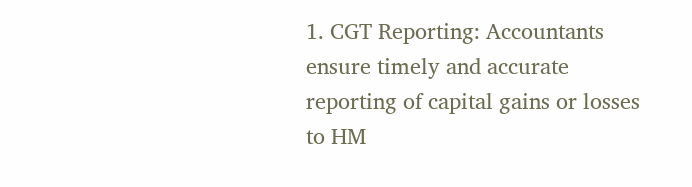1. CGT Reporting: Accountants ensure timely and accurate reporting of capital gains or losses to HM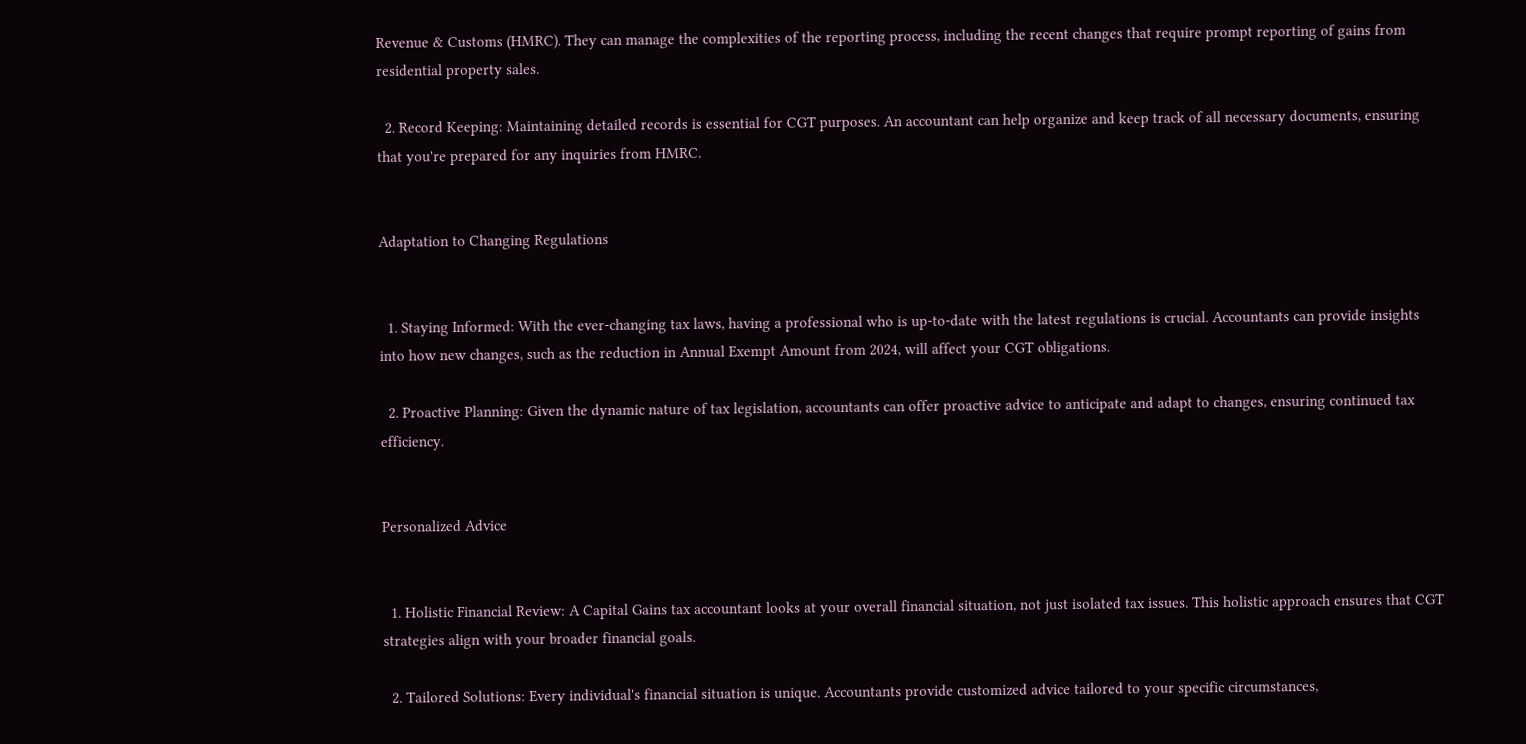Revenue & Customs (HMRC). They can manage the complexities of the reporting process, including the recent changes that require prompt reporting of gains from residential property sales.

  2. Record Keeping: Maintaining detailed records is essential for CGT purposes. An accountant can help organize and keep track of all necessary documents, ensuring that you're prepared for any inquiries from HMRC.


Adaptation to Changing Regulations


  1. Staying Informed: With the ever-changing tax laws, having a professional who is up-to-date with the latest regulations is crucial. Accountants can provide insights into how new changes, such as the reduction in Annual Exempt Amount from 2024, will affect your CGT obligations.

  2. Proactive Planning: Given the dynamic nature of tax legislation, accountants can offer proactive advice to anticipate and adapt to changes, ensuring continued tax efficiency.


Personalized Advice


  1. Holistic Financial Review: A Capital Gains tax accountant looks at your overall financial situation, not just isolated tax issues. This holistic approach ensures that CGT strategies align with your broader financial goals.

  2. Tailored Solutions: Every individual's financial situation is unique. Accountants provide customized advice tailored to your specific circumstances,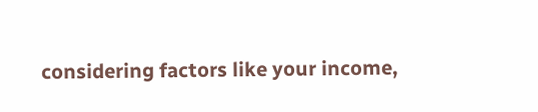considering factors like your income,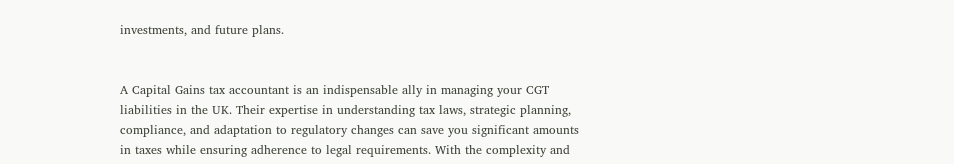investments, and future plans.


A Capital Gains tax accountant is an indispensable ally in managing your CGT liabilities in the UK. Their expertise in understanding tax laws, strategic planning, compliance, and adaptation to regulatory changes can save you significant amounts in taxes while ensuring adherence to legal requirements. With the complexity and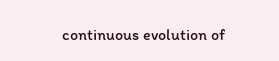continuous evolution of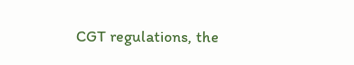CGT regulations, the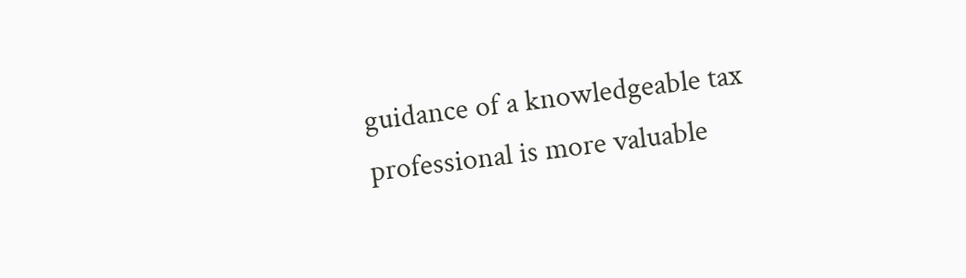guidance of a knowledgeable tax professional is more valuable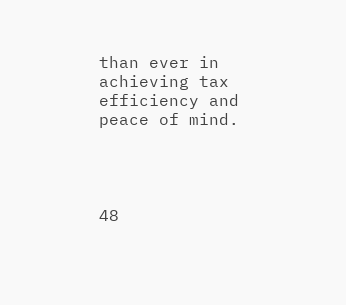than ever in achieving tax efficiency and peace of mind.




48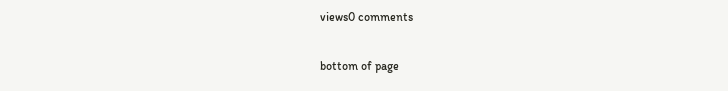views0 comments


bottom of page